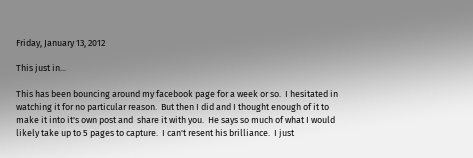Friday, January 13, 2012

This just in...

This has been bouncing around my facebook page for a week or so.  I hesitated in watching it for no particular reason.  But then I did and I thought enough of it to make it into it's own post and  share it with you.  He says so much of what I would likely take up to 5 pages to capture.  I can't resent his brilliance.  I just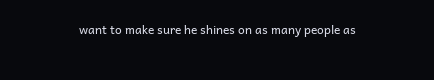want to make sure he shines on as many people as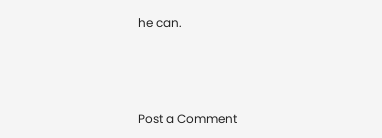he can.



Post a Comment